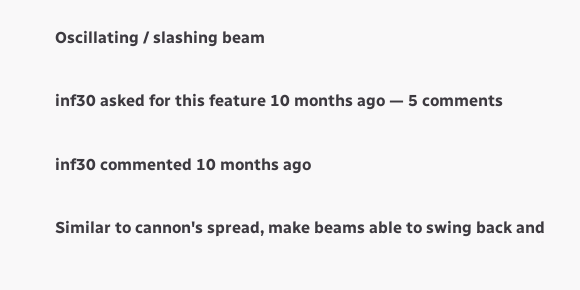Oscillating / slashing beam

inf30 asked for this feature 10 months ago — 5 comments

inf30 commented 10 months ago

Similar to cannon's spread, make beams able to swing back and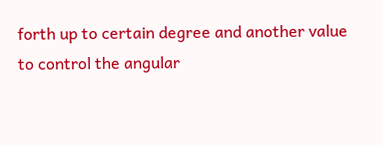forth up to certain degree and another value to control the angular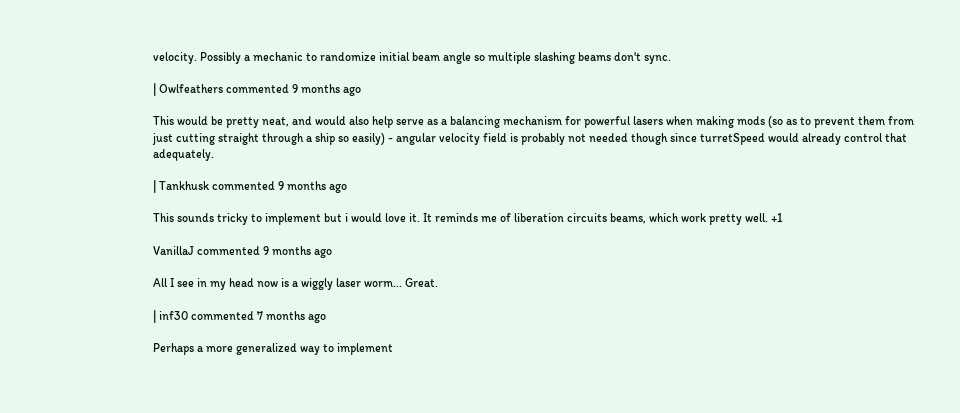velocity. Possibly a mechanic to randomize initial beam angle so multiple slashing beams don't sync.

| Owlfeathers commented 9 months ago

This would be pretty neat, and would also help serve as a balancing mechanism for powerful lasers when making mods (so as to prevent them from just cutting straight through a ship so easily) - angular velocity field is probably not needed though since turretSpeed would already control that adequately.

| Tankhusk commented 9 months ago

This sounds tricky to implement but i would love it. It reminds me of liberation circuits beams, which work pretty well. +1

VanillaJ commented 9 months ago

All I see in my head now is a wiggly laser worm... Great.

| inf30 commented 7 months ago

Perhaps a more generalized way to implement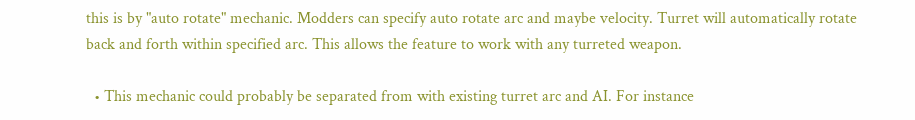this is by "auto rotate" mechanic. Modders can specify auto rotate arc and maybe velocity. Turret will automatically rotate back and forth within specified arc. This allows the feature to work with any turreted weapon.

  • This mechanic could probably be separated from with existing turret arc and AI. For instance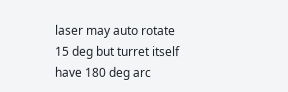laser may auto rotate 15 deg but turret itself have 180 deg arc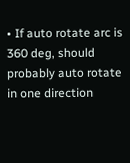• If auto rotate arc is 360 deg, should probably auto rotate in one direction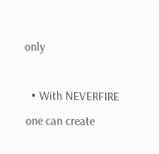only

  • With NEVERFIRE one can create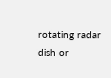rotating radar dish or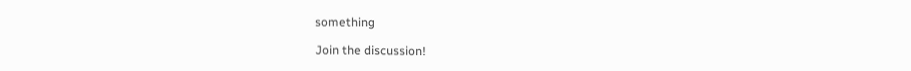something

Join the discussion!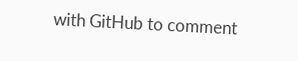with GitHub to comment